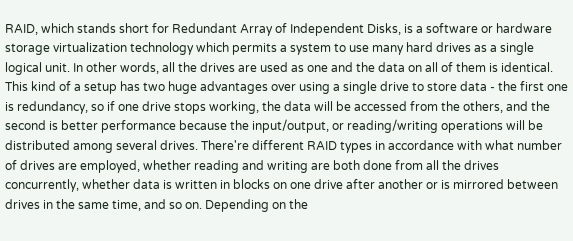RAID, which stands short for Redundant Array of Independent Disks, is a software or hardware storage virtualization technology which permits a system to use many hard drives as a single logical unit. In other words, all the drives are used as one and the data on all of them is identical. This kind of a setup has two huge advantages over using a single drive to store data - the first one is redundancy, so if one drive stops working, the data will be accessed from the others, and the second is better performance because the input/output, or reading/writing operations will be distributed among several drives. There're different RAID types in accordance with what number of drives are employed, whether reading and writing are both done from all the drives concurrently, whether data is written in blocks on one drive after another or is mirrored between drives in the same time, and so on. Depending on the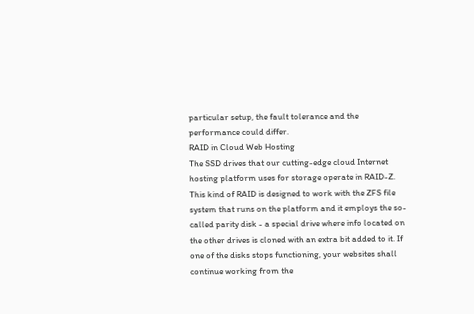particular setup, the fault tolerance and the performance could differ.
RAID in Cloud Web Hosting
The SSD drives that our cutting-edge cloud Internet hosting platform uses for storage operate in RAID-Z. This kind of RAID is designed to work with the ZFS file system that runs on the platform and it employs the so-called parity disk - a special drive where info located on the other drives is cloned with an extra bit added to it. If one of the disks stops functioning, your websites shall continue working from the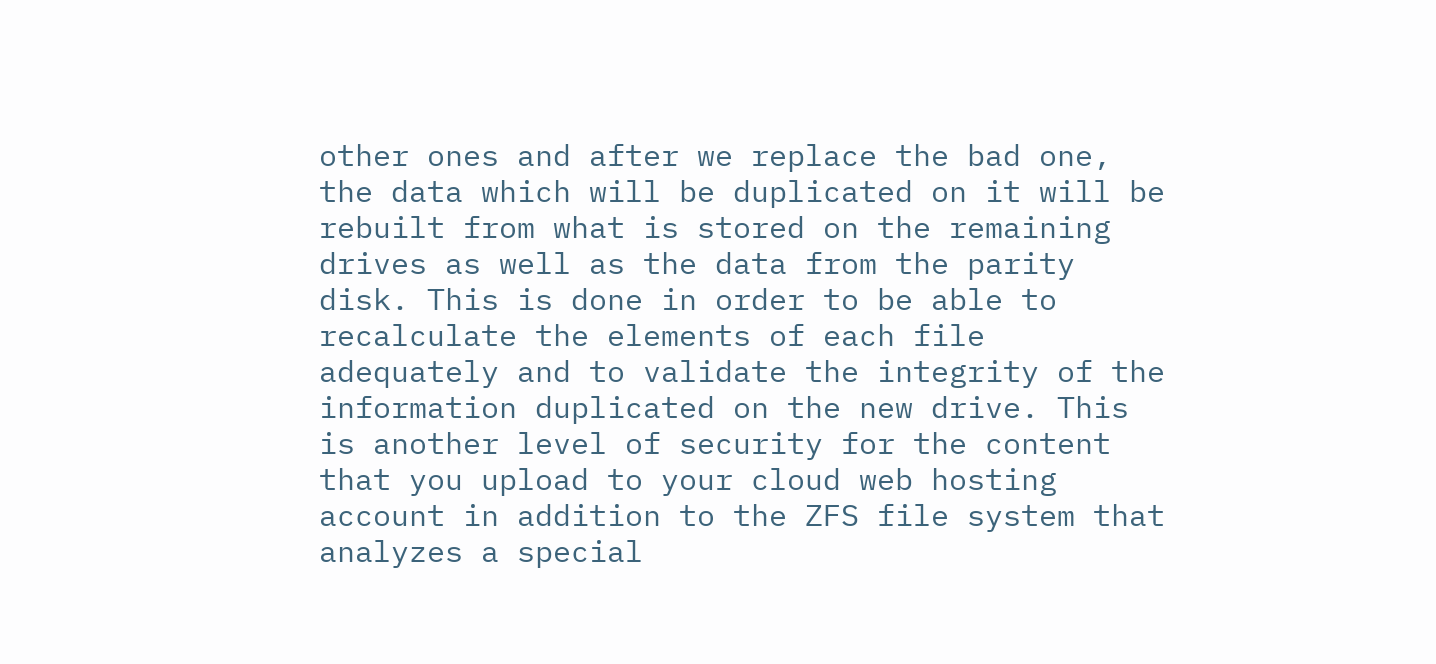other ones and after we replace the bad one, the data which will be duplicated on it will be rebuilt from what is stored on the remaining drives as well as the data from the parity disk. This is done in order to be able to recalculate the elements of each file adequately and to validate the integrity of the information duplicated on the new drive. This is another level of security for the content that you upload to your cloud web hosting account in addition to the ZFS file system that analyzes a special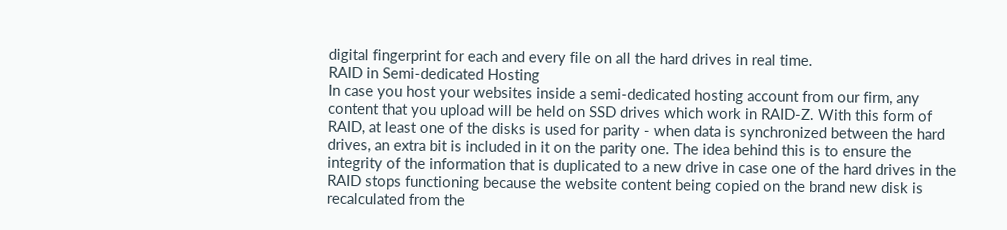digital fingerprint for each and every file on all the hard drives in real time.
RAID in Semi-dedicated Hosting
In case you host your websites inside a semi-dedicated hosting account from our firm, any content that you upload will be held on SSD drives which work in RAID-Z. With this form of RAID, at least one of the disks is used for parity - when data is synchronized between the hard drives, an extra bit is included in it on the parity one. The idea behind this is to ensure the integrity of the information that is duplicated to a new drive in case one of the hard drives in the RAID stops functioning because the website content being copied on the brand new disk is recalculated from the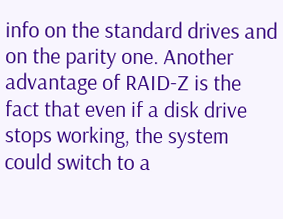info on the standard drives and on the parity one. Another advantage of RAID-Z is the fact that even if a disk drive stops working, the system could switch to a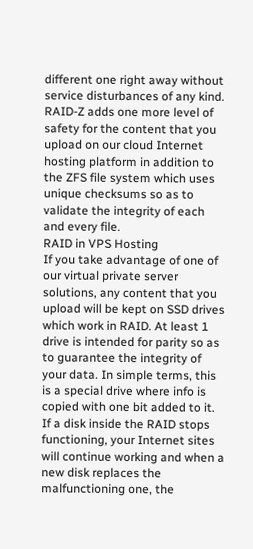different one right away without service disturbances of any kind. RAID-Z adds one more level of safety for the content that you upload on our cloud Internet hosting platform in addition to the ZFS file system which uses unique checksums so as to validate the integrity of each and every file.
RAID in VPS Hosting
If you take advantage of one of our virtual private server solutions, any content that you upload will be kept on SSD drives which work in RAID. At least 1 drive is intended for parity so as to guarantee the integrity of your data. In simple terms, this is a special drive where info is copied with one bit added to it. If a disk inside the RAID stops functioning, your Internet sites will continue working and when a new disk replaces the malfunctioning one, the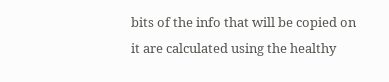bits of the info that will be copied on it are calculated using the healthy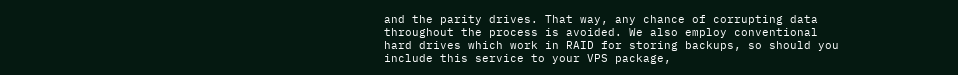and the parity drives. That way, any chance of corrupting data throughout the process is avoided. We also employ conventional hard drives which work in RAID for storing backups, so should you include this service to your VPS package,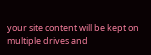your site content will be kept on multiple drives and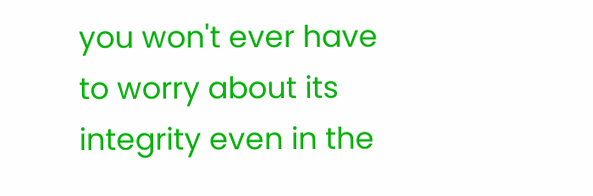you won't ever have to worry about its integrity even in the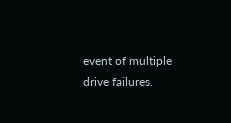event of multiple drive failures.